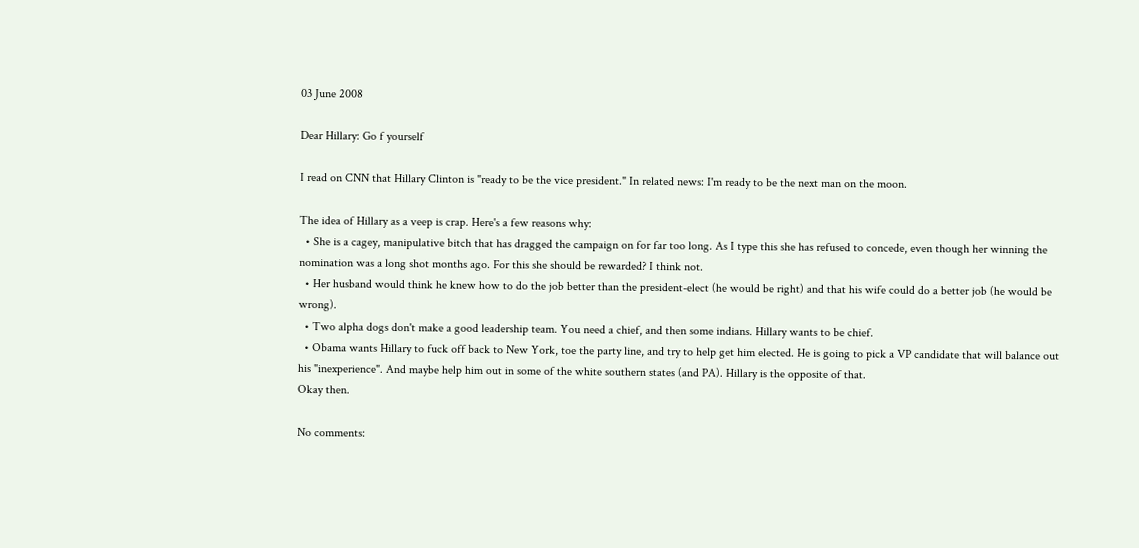03 June 2008

Dear Hillary: Go f yourself

I read on CNN that Hillary Clinton is "ready to be the vice president." In related news: I'm ready to be the next man on the moon.

The idea of Hillary as a veep is crap. Here's a few reasons why:
  • She is a cagey, manipulative bitch that has dragged the campaign on for far too long. As I type this she has refused to concede, even though her winning the nomination was a long shot months ago. For this she should be rewarded? I think not.
  • Her husband would think he knew how to do the job better than the president-elect (he would be right) and that his wife could do a better job (he would be wrong).
  • Two alpha dogs don't make a good leadership team. You need a chief, and then some indians. Hillary wants to be chief.
  • Obama wants Hillary to fuck off back to New York, toe the party line, and try to help get him elected. He is going to pick a VP candidate that will balance out his "inexperience". And maybe help him out in some of the white southern states (and PA). Hillary is the opposite of that.
Okay then.

No comments: